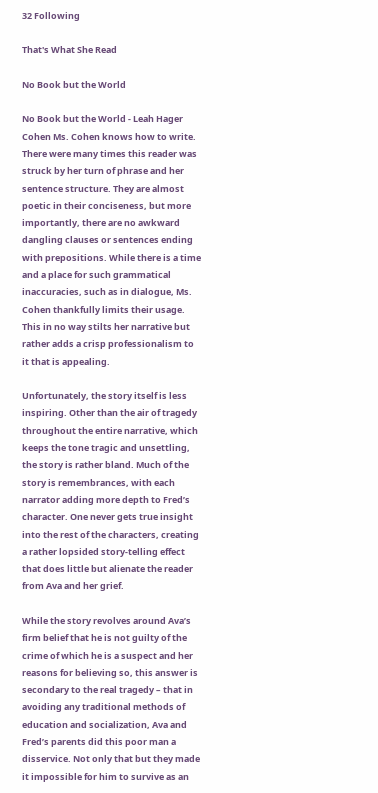32 Following

That's What She Read

No Book but the World

No Book but the World - Leah Hager Cohen Ms. Cohen knows how to write. There were many times this reader was struck by her turn of phrase and her sentence structure. They are almost poetic in their conciseness, but more importantly, there are no awkward dangling clauses or sentences ending with prepositions. While there is a time and a place for such grammatical inaccuracies, such as in dialogue, Ms. Cohen thankfully limits their usage. This in no way stilts her narrative but rather adds a crisp professionalism to it that is appealing.

Unfortunately, the story itself is less inspiring. Other than the air of tragedy throughout the entire narrative, which keeps the tone tragic and unsettling, the story is rather bland. Much of the story is remembrances, with each narrator adding more depth to Fred’s character. One never gets true insight into the rest of the characters, creating a rather lopsided story-telling effect that does little but alienate the reader from Ava and her grief.

While the story revolves around Ava’s firm belief that he is not guilty of the crime of which he is a suspect and her reasons for believing so, this answer is secondary to the real tragedy – that in avoiding any traditional methods of education and socialization, Ava and Fred’s parents did this poor man a disservice. Not only that but they made it impossible for him to survive as an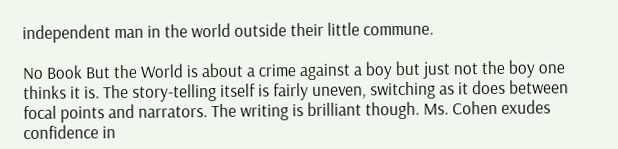independent man in the world outside their little commune.

No Book But the World is about a crime against a boy but just not the boy one thinks it is. The story-telling itself is fairly uneven, switching as it does between focal points and narrators. The writing is brilliant though. Ms. Cohen exudes confidence in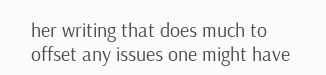her writing that does much to offset any issues one might have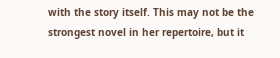with the story itself. This may not be the strongest novel in her repertoire, but it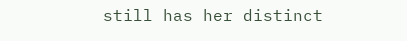still has her distinct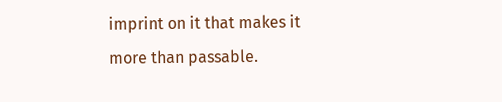imprint on it that makes it more than passable.